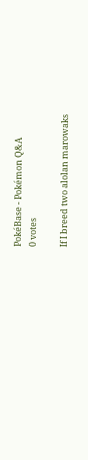PokéBase - Pokémon Q&A
0 votes

If I breed two alolan marowaks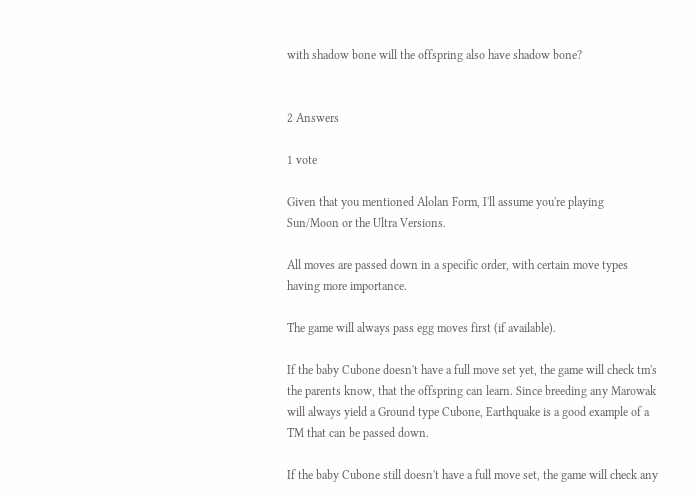with shadow bone will the offspring also have shadow bone?


2 Answers

1 vote

Given that you mentioned Alolan Form, I'll assume you're playing Sun/Moon or the Ultra Versions.

All moves are passed down in a specific order, with certain move types having more importance.

The game will always pass egg moves first (if available).

If the baby Cubone doesn't have a full move set yet, the game will check tm's the parents know, that the offspring can learn. Since breeding any Marowak will always yield a Ground type Cubone, Earthquake is a good example of a TM that can be passed down.

If the baby Cubone still doesn't have a full move set, the game will check any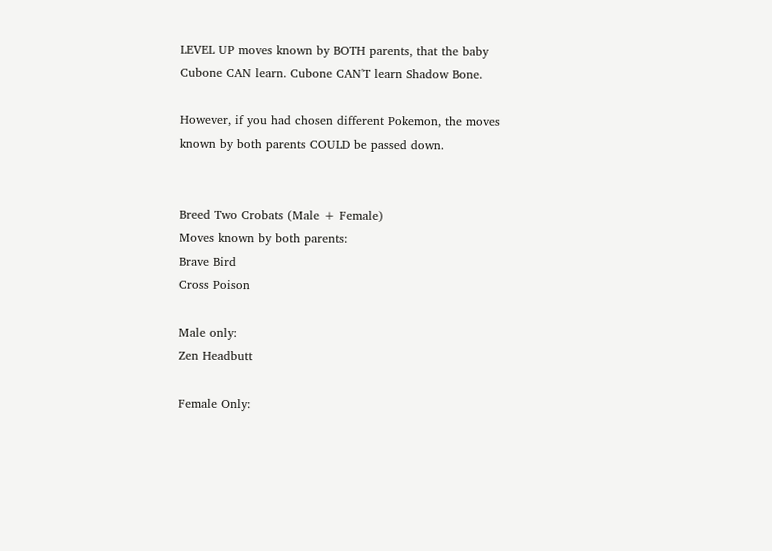LEVEL UP moves known by BOTH parents, that the baby Cubone CAN learn. Cubone CAN'T learn Shadow Bone.

However, if you had chosen different Pokemon, the moves known by both parents COULD be passed down.


Breed Two Crobats (Male + Female)
Moves known by both parents:
Brave Bird
Cross Poison

Male only:
Zen Headbutt

Female Only: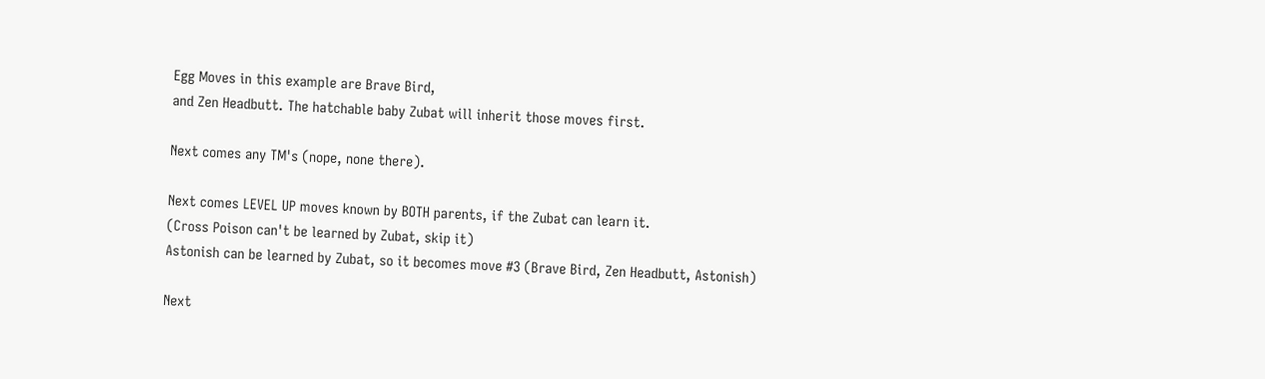Egg Moves in this example are Brave Bird,
and Zen Headbutt. The hatchable baby Zubat will inherit those moves first.

Next comes any TM's (nope, none there).

Next comes LEVEL UP moves known by BOTH parents, if the Zubat can learn it.
(Cross Poison can't be learned by Zubat, skip it)
Astonish can be learned by Zubat, so it becomes move #3 (Brave Bird, Zen Headbutt, Astonish)

Next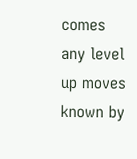comes any level up moves known by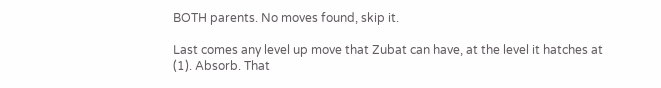BOTH parents. No moves found, skip it.

Last comes any level up move that Zubat can have, at the level it hatches at (1). Absorb. That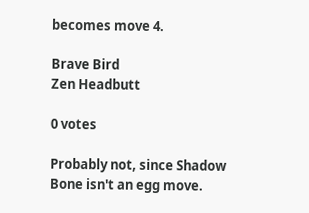becomes move 4.

Brave Bird
Zen Headbutt

0 votes

Probably not, since Shadow Bone isn't an egg move.